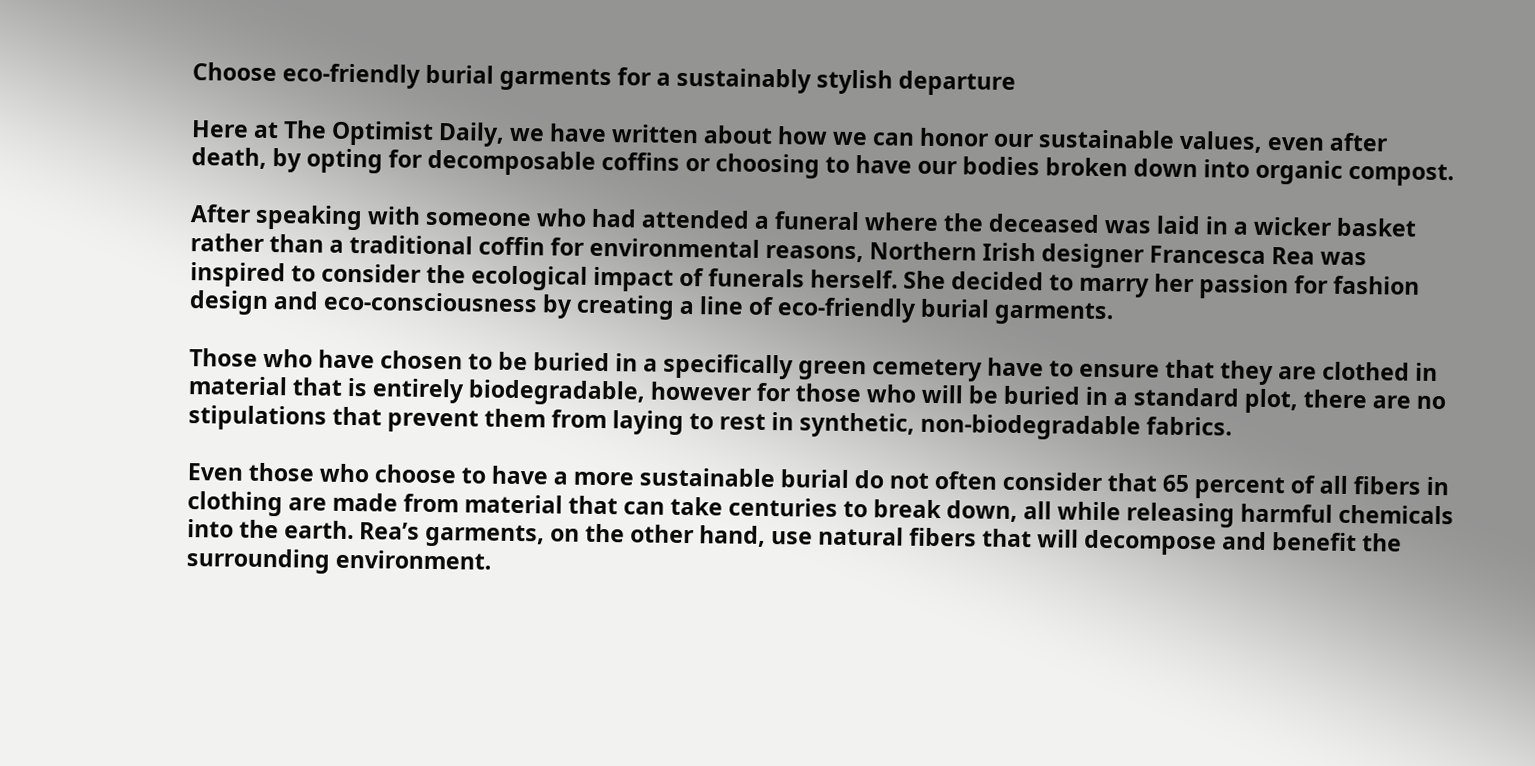Choose eco-friendly burial garments for a sustainably stylish departure

Here at The Optimist Daily, we have written about how we can honor our sustainable values, even after death, by opting for decomposable coffins or choosing to have our bodies broken down into organic compost.

After speaking with someone who had attended a funeral where the deceased was laid in a wicker basket rather than a traditional coffin for environmental reasons, Northern Irish designer Francesca Rea was inspired to consider the ecological impact of funerals herself. She decided to marry her passion for fashion design and eco-consciousness by creating a line of eco-friendly burial garments.

Those who have chosen to be buried in a specifically green cemetery have to ensure that they are clothed in material that is entirely biodegradable, however for those who will be buried in a standard plot, there are no stipulations that prevent them from laying to rest in synthetic, non-biodegradable fabrics.

Even those who choose to have a more sustainable burial do not often consider that 65 percent of all fibers in clothing are made from material that can take centuries to break down, all while releasing harmful chemicals into the earth. Rea’s garments, on the other hand, use natural fibers that will decompose and benefit the surrounding environment.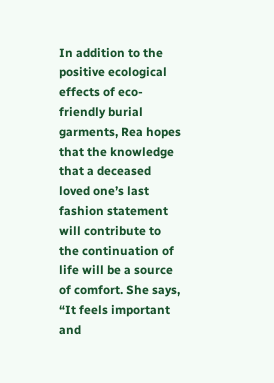In addition to the positive ecological effects of eco-friendly burial garments, Rea hopes that the knowledge that a deceased loved one’s last fashion statement will contribute to the continuation of life will be a source of comfort. She says, “It feels important and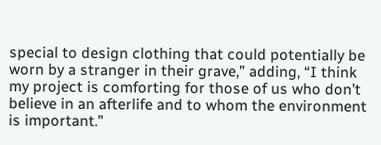special to design clothing that could potentially be worn by a stranger in their grave,” adding, “I think my project is comforting for those of us who don’t believe in an afterlife and to whom the environment is important.”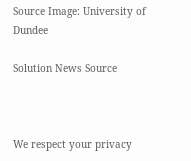Source Image: University of Dundee

Solution News Source



We respect your privacy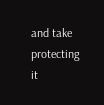and take protecting it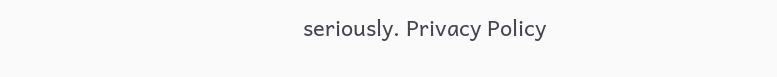seriously. Privacy Policy